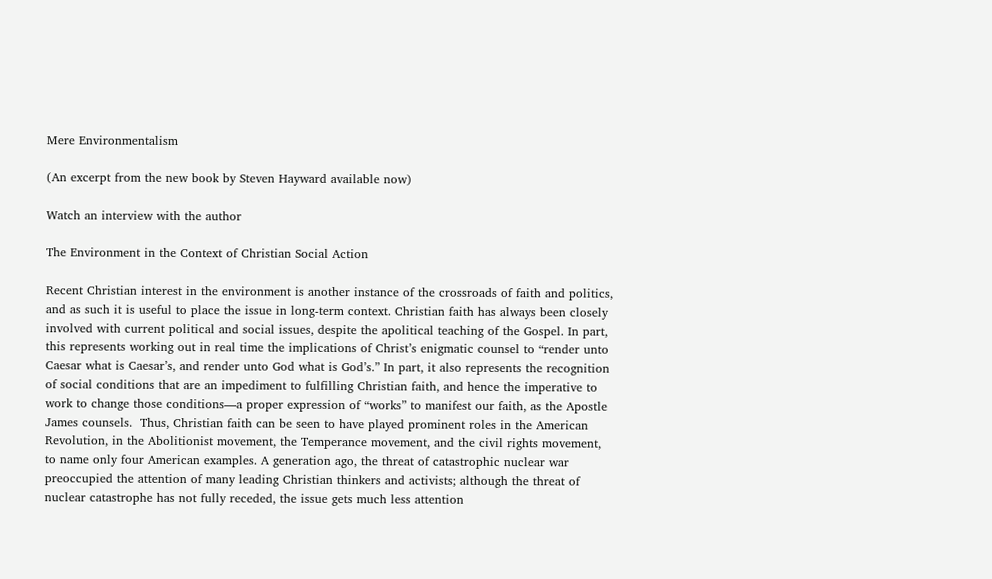Mere Environmentalism

(An excerpt from the new book by Steven Hayward available now)

Watch an interview with the author

The Environment in the Context of Christian Social Action

Recent Christian interest in the environment is another instance of the crossroads of faith and politics, and as such it is useful to place the issue in long-term context. Christian faith has always been closely involved with current political and social issues, despite the apolitical teaching of the Gospel. In part, this represents working out in real time the implications of Christ’s enigmatic counsel to “render unto Caesar what is Caesar’s, and render unto God what is God’s.” In part, it also represents the recognition of social conditions that are an impediment to fulfilling Christian faith, and hence the imperative to work to change those conditions—a proper expression of “works” to manifest our faith, as the Apostle James counsels.  Thus, Christian faith can be seen to have played prominent roles in the American Revolution, in the Abolitionist movement, the Temperance movement, and the civil rights movement, to name only four American examples. A generation ago, the threat of catastrophic nuclear war preoccupied the attention of many leading Christian thinkers and activists; although the threat of nuclear catastrophe has not fully receded, the issue gets much less attention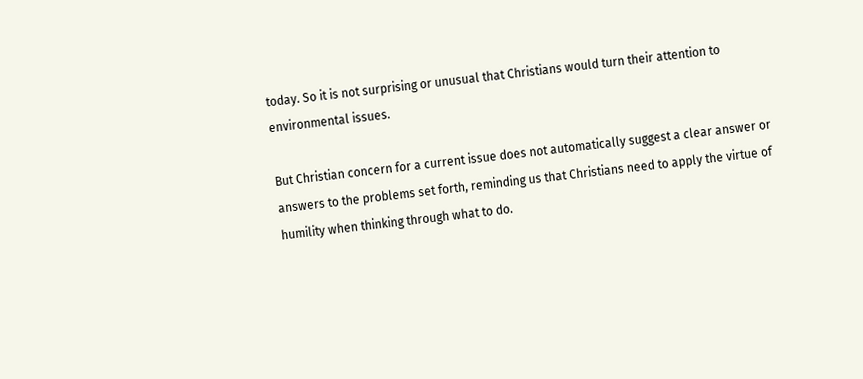today. So it is not surprising or unusual that Christians would turn their attention to environmental issues.

But Christian concern for a current issue does not automatically suggest a clear answer or answers to the problems set forth, reminding us that Christians need to apply the virtue of humility when thinking through what to do.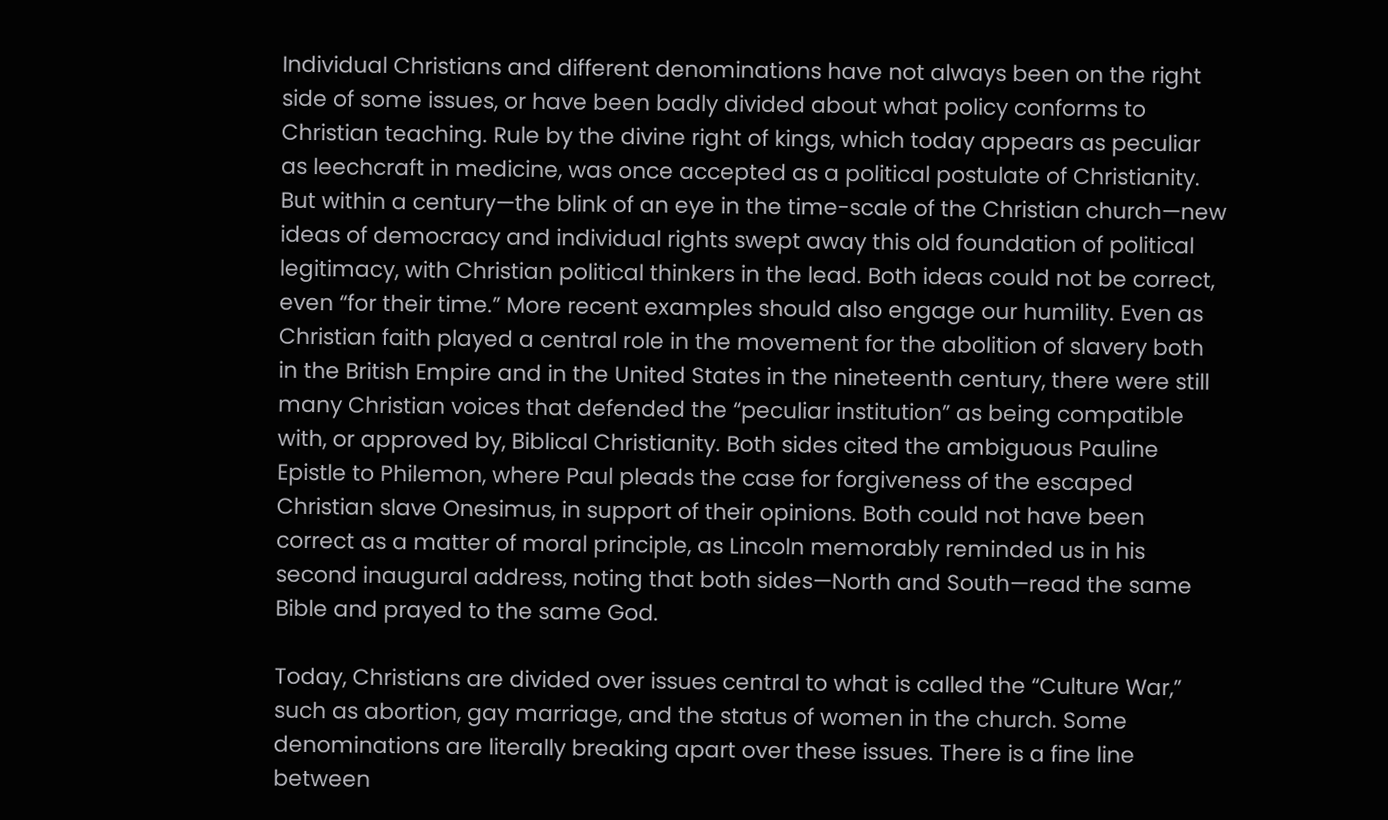Individual Christians and different denominations have not always been on the right side of some issues, or have been badly divided about what policy conforms to Christian teaching. Rule by the divine right of kings, which today appears as peculiar as leechcraft in medicine, was once accepted as a political postulate of Christianity. But within a century—the blink of an eye in the time-scale of the Christian church—new ideas of democracy and individual rights swept away this old foundation of political legitimacy, with Christian political thinkers in the lead. Both ideas could not be correct, even “for their time.” More recent examples should also engage our humility. Even as Christian faith played a central role in the movement for the abolition of slavery both in the British Empire and in the United States in the nineteenth century, there were still many Christian voices that defended the “peculiar institution” as being compatible with, or approved by, Biblical Christianity. Both sides cited the ambiguous Pauline Epistle to Philemon, where Paul pleads the case for forgiveness of the escaped Christian slave Onesimus, in support of their opinions. Both could not have been correct as a matter of moral principle, as Lincoln memorably reminded us in his second inaugural address, noting that both sides—North and South—read the same Bible and prayed to the same God.

Today, Christians are divided over issues central to what is called the “Culture War,” such as abortion, gay marriage, and the status of women in the church. Some denominations are literally breaking apart over these issues. There is a fine line between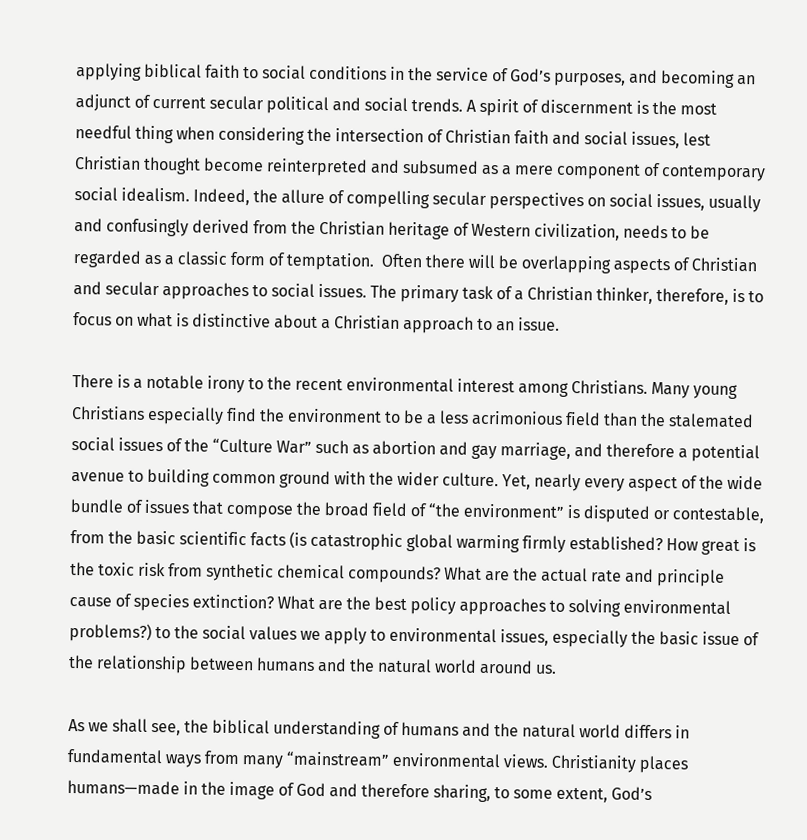applying biblical faith to social conditions in the service of God’s purposes, and becoming an adjunct of current secular political and social trends. A spirit of discernment is the most needful thing when considering the intersection of Christian faith and social issues, lest Christian thought become reinterpreted and subsumed as a mere component of contemporary social idealism. Indeed, the allure of compelling secular perspectives on social issues, usually and confusingly derived from the Christian heritage of Western civilization, needs to be regarded as a classic form of temptation.  Often there will be overlapping aspects of Christian and secular approaches to social issues. The primary task of a Christian thinker, therefore, is to focus on what is distinctive about a Christian approach to an issue.

There is a notable irony to the recent environmental interest among Christians. Many young Christians especially find the environment to be a less acrimonious field than the stalemated social issues of the “Culture War” such as abortion and gay marriage, and therefore a potential avenue to building common ground with the wider culture. Yet, nearly every aspect of the wide bundle of issues that compose the broad field of “the environment” is disputed or contestable, from the basic scientific facts (is catastrophic global warming firmly established? How great is the toxic risk from synthetic chemical compounds? What are the actual rate and principle cause of species extinction? What are the best policy approaches to solving environmental problems?) to the social values we apply to environmental issues, especially the basic issue of the relationship between humans and the natural world around us.

As we shall see, the biblical understanding of humans and the natural world differs in fundamental ways from many “mainstream” environmental views. Christianity places humans—made in the image of God and therefore sharing, to some extent, God’s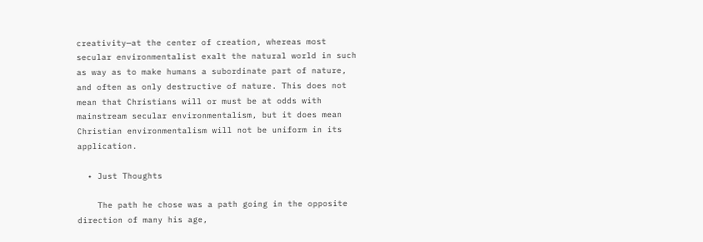creativity—at the center of creation, whereas most secular environmentalist exalt the natural world in such as way as to make humans a subordinate part of nature, and often as only destructive of nature. This does not mean that Christians will or must be at odds with mainstream secular environmentalism, but it does mean Christian environmentalism will not be uniform in its application.

  • Just Thoughts

    The path he chose was a path going in the opposite direction of many his age,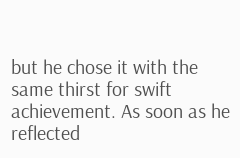but he chose it with the same thirst for swift achievement. As soon as he reflected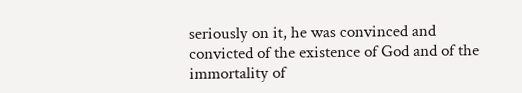seriously on it, he was convinced and convicted of the existence of God and of the immortality of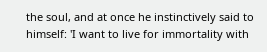the soul, and at once he instinctively said to himself: 'I want to live for immortality with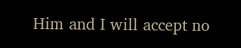Him and I will accept no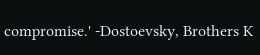compromise.' -Dostoevsky, Brothers K